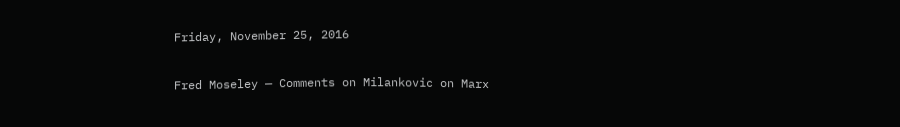Friday, November 25, 2016

Fred Moseley — Comments on Milankovic on Marx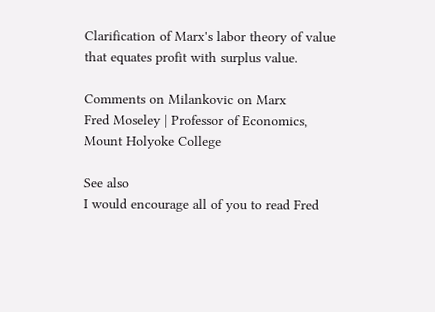Clarification of Marx's labor theory of value that equates profit with surplus value.

Comments on Milankovic on Marx
Fred Moseley | Professor of Economics, Mount Holyoke College

See also
I would encourage all of you to read Fred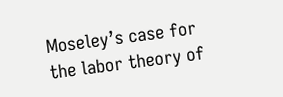Moseley’s case for the labor theory of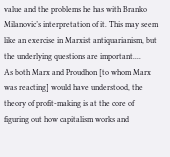value and the problems he has with Branko Milanovic’s interpretation of it. This may seem like an exercise in Marxist antiquarianism, but the underlying questions are important....
As both Marx and Proudhon [to whom Marx was reacting] would have understood, the theory of profit-making is at the core of figuring out how capitalism works and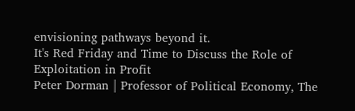envisioning pathways beyond it.
It's Red Friday and Time to Discuss the Role of Exploitation in Profit
Peter Dorman | Professor of Political Economy, The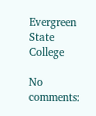Evergreen State College

No comments: